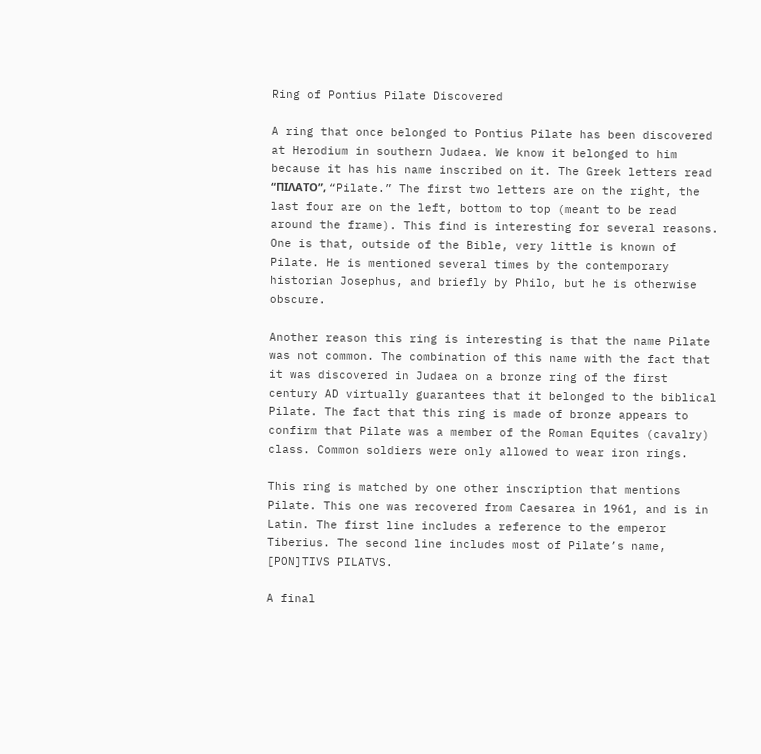Ring of Pontius Pilate Discovered

A ring that once belonged to Pontius Pilate has been discovered at Herodium in southern Judaea. We know it belonged to him because it has his name inscribed on it. The Greek letters read “ΠΙΛΑΤΟ”, “Pilate.” The first two letters are on the right, the last four are on the left, bottom to top (meant to be read around the frame). This find is interesting for several reasons. One is that, outside of the Bible, very little is known of Pilate. He is mentioned several times by the contemporary historian Josephus, and briefly by Philo, but he is otherwise obscure.

Another reason this ring is interesting is that the name Pilate was not common. The combination of this name with the fact that it was discovered in Judaea on a bronze ring of the first century AD virtually guarantees that it belonged to the biblical Pilate. The fact that this ring is made of bronze appears to confirm that Pilate was a member of the Roman Equites (cavalry) class. Common soldiers were only allowed to wear iron rings.

This ring is matched by one other inscription that mentions Pilate. This one was recovered from Caesarea in 1961, and is in Latin. The first line includes a reference to the emperor Tiberius. The second line includes most of Pilate’s name, [PON]TIVS PILATVS.

A final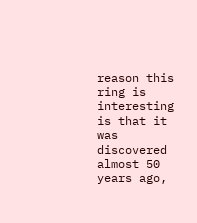reason this ring is interesting is that it was discovered almost 50 years ago,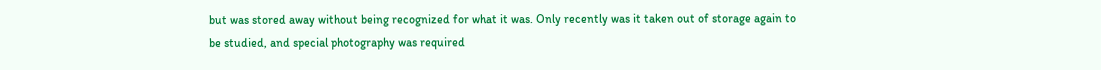but was stored away without being recognized for what it was. Only recently was it taken out of storage again to be studied, and special photography was required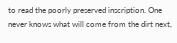to read the poorly preserved inscription. One never knows what will come from the dirt next,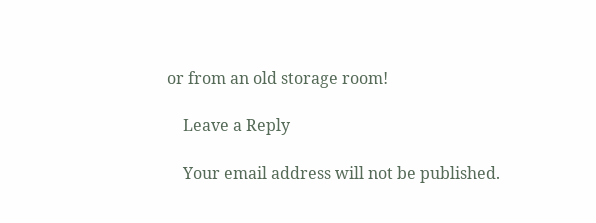or from an old storage room!

    Leave a Reply

    Your email address will not be published.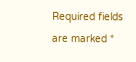Required fields are marked *